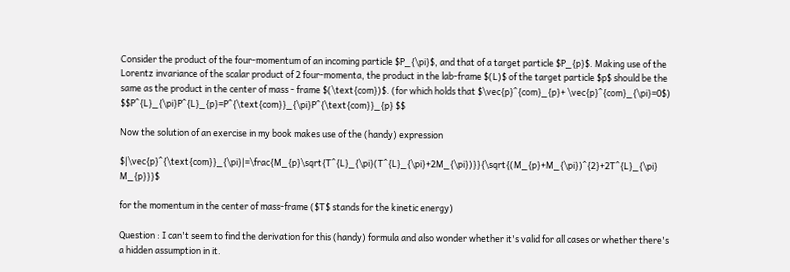Consider the product of the four-momentum of an incoming particle $P_{\pi}$, and that of a target particle $P_{p}$. Making use of the Lorentz invariance of the scalar product of 2 four-momenta, the product in the lab-frame $(L)$ of the target particle $p$ should be the same as the product in the center of mass - frame $(\text{com})$. (for which holds that $\vec{p}^{com}_{p}+ \vec{p}^{com}_{\pi}=0$) $$P^{L}_{\pi}P^{L}_{p}=P^{\text{com}}_{\pi}P^{\text{com}}_{p} $$

Now the solution of an exercise in my book makes use of the (handy) expression

$|\vec{p}^{\text{com}}_{\pi}|=\frac{M_{p}\sqrt{T^{L}_{\pi}(T^{L}_{\pi}+2M_{\pi})}}{\sqrt{(M_{p}+M_{\pi})^{2}+2T^{L}_{\pi} M_{p}}}$

for the momentum in the center of mass-frame ($T$ stands for the kinetic energy)

Question : I can't seem to find the derivation for this (handy) formula and also wonder whether it's valid for all cases or whether there's a hidden assumption in it.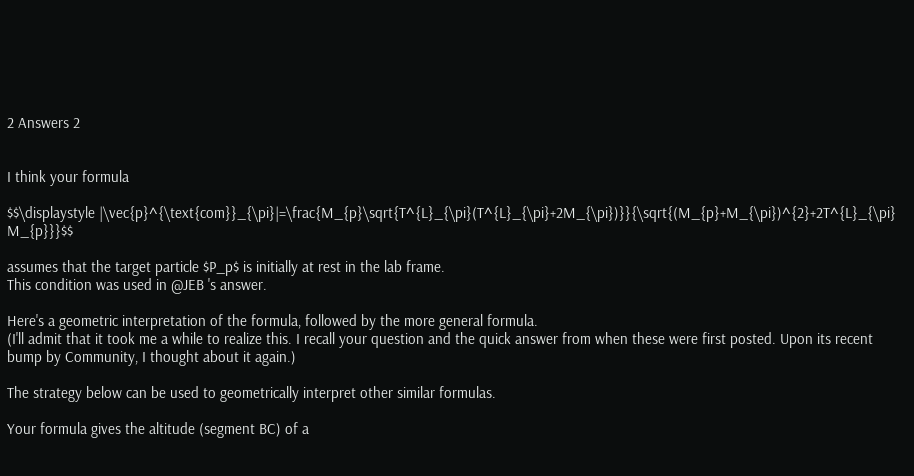2 Answers 2


I think your formula

$$\displaystyle |\vec{p}^{\text{com}}_{\pi}|=\frac{M_{p}\sqrt{T^{L}_{\pi}(T^{L}_{\pi}+2M_{\pi})}}{\sqrt{(M_{p}+M_{\pi})^{2}+2T^{L}_{\pi} M_{p}}}$$

assumes that the target particle $P_p$ is initially at rest in the lab frame.
This condition was used in @JEB 's answer.

Here's a geometric interpretation of the formula, followed by the more general formula.
(I'll admit that it took me a while to realize this. I recall your question and the quick answer from when these were first posted. Upon its recent bump by Community, I thought about it again.)

The strategy below can be used to geometrically interpret other similar formulas.

Your formula gives the altitude (segment BC) of a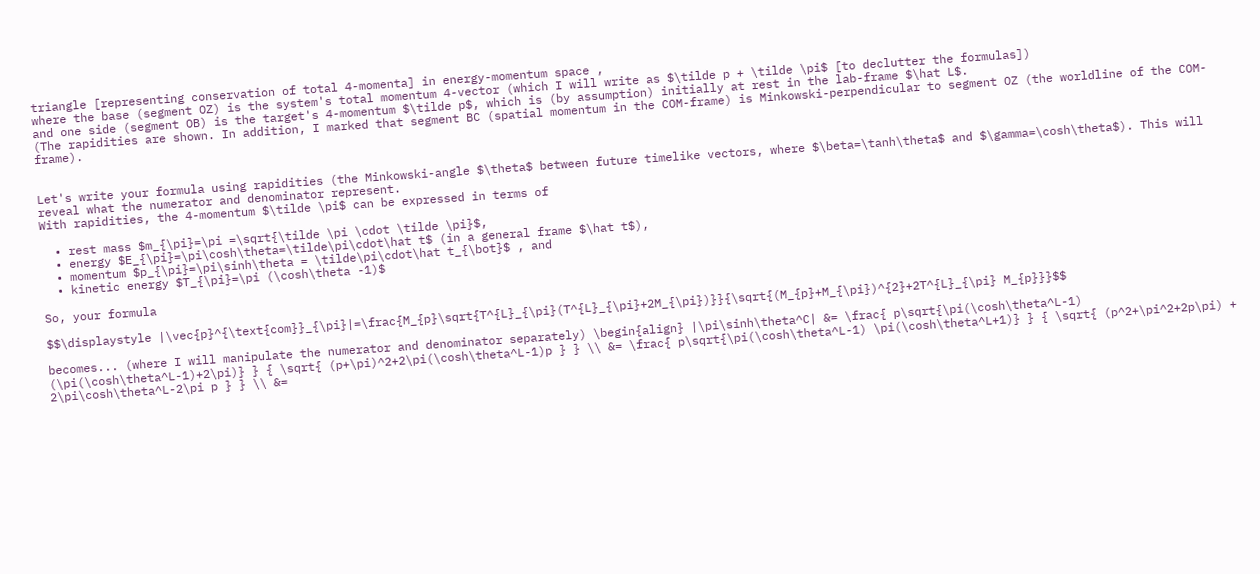triangle [representing conservation of total 4-momenta] in energy-momentum space ,
where the base (segment OZ) is the system's total momentum 4-vector (which I will write as $\tilde p + \tilde \pi$ [to declutter the formulas])
and one side (segment OB) is the target's 4-momentum $\tilde p$, which is (by assumption) initially at rest in the lab-frame $\hat L$.
(The rapidities are shown. In addition, I marked that segment BC (spatial momentum in the COM-frame) is Minkowski-perpendicular to segment OZ (the worldline of the COM-frame).


Let's write your formula using rapidities (the Minkowski-angle $\theta$ between future timelike vectors, where $\beta=\tanh\theta$ and $\gamma=\cosh\theta$). This will reveal what the numerator and denominator represent.
With rapidities, the 4-momentum $\tilde \pi$ can be expressed in terms of

  • rest mass $m_{\pi}=\pi =\sqrt{\tilde \pi \cdot \tilde \pi}$,
  • energy $E_{\pi}=\pi\cosh\theta=\tilde\pi\cdot\hat t$ (in a general frame $\hat t$),
  • momentum $p_{\pi}=\pi\sinh\theta = \tilde\pi\cdot\hat t_{\bot}$ , and
  • kinetic energy $T_{\pi}=\pi (\cosh\theta -1)$

So, your formula

$$\displaystyle |\vec{p}^{\text{com}}_{\pi}|=\frac{M_{p}\sqrt{T^{L}_{\pi}(T^{L}_{\pi}+2M_{\pi})}}{\sqrt{(M_{p}+M_{\pi})^{2}+2T^{L}_{\pi} M_{p}}}$$

becomes... (where I will manipulate the numerator and denominator separately) \begin{align} |\pi\sinh\theta^C| &= \frac{ p\sqrt{\pi(\cosh\theta^L-1) (\pi(\cosh\theta^L-1)+2\pi)} } { \sqrt{ (p+\pi)^2+2\pi(\cosh\theta^L-1)p } } \\ &= \frac{ p\sqrt{\pi(\cosh\theta^L-1) \pi(\cosh\theta^L+1)} } { \sqrt{ (p^2+\pi^2+2p\pi) + 2\pi\cosh\theta^L-2\pi p } } \\ &=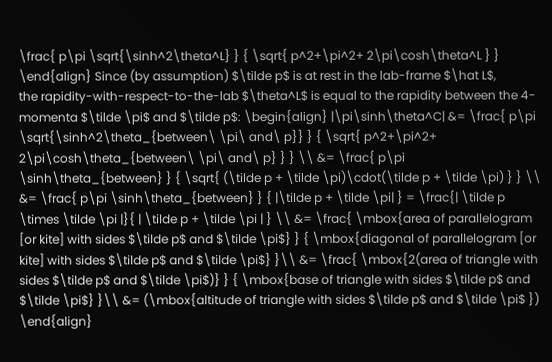\frac{ p\pi \sqrt{\sinh^2\theta^L} } { \sqrt{ p^2+\pi^2+ 2\pi\cosh\theta^L } } \end{align} Since (by assumption) $\tilde p$ is at rest in the lab-frame $\hat L$,
the rapidity-with-respect-to-the-lab $\theta^L$ is equal to the rapidity between the 4-momenta $\tilde \pi$ and $\tilde p$: \begin{align} |\pi\sinh\theta^C| &= \frac{ p\pi \sqrt{\sinh^2\theta_{between\ \pi\ and\ p}} } { \sqrt{ p^2+\pi^2+ 2\pi\cosh\theta_{between\ \pi\ and\ p} } } \\ &= \frac{ p\pi \sinh\theta_{between} } { \sqrt{ (\tilde p + \tilde \pi)\cdot(\tilde p + \tilde \pi) } } \\ &= \frac{ p\pi \sinh\theta_{between} } { |\tilde p + \tilde \pi| } = \frac{| \tilde p \times \tilde \pi |}{ | \tilde p + \tilde \pi | } \\ &= \frac{ \mbox{area of parallelogram [or kite] with sides $\tilde p$ and $\tilde \pi$} } { \mbox{diagonal of parallelogram [or kite] with sides $\tilde p$ and $\tilde \pi$} }\\ &= \frac{ \mbox{2(area of triangle with sides $\tilde p$ and $\tilde \pi$)} } { \mbox{base of triangle with sides $\tilde p$ and $\tilde \pi$} }\\ &= (\mbox{altitude of triangle with sides $\tilde p$ and $\tilde \pi$ }) \end{align}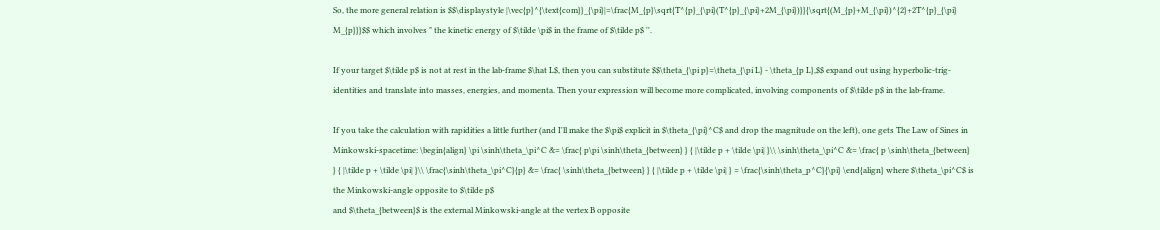So, the more general relation is $$\displaystyle |\vec{p}^{\text{com}}_{\pi}|=\frac{M_{p}\sqrt{T^{p}_{\pi}(T^{p}_{\pi}+2M_{\pi})}}{\sqrt{(M_{p}+M_{\pi})^{2}+2T^{p}_{\pi} M_{p}}}$$ which involves " the kinetic energy of $\tilde \pi$ in the frame of $\tilde p$ ''.

If your target $\tilde p$ is not at rest in the lab-frame $\hat L$, then you can substitute $$\theta_{\pi p}=\theta_{\pi L} - \theta_{p L},$$ expand out using hyperbolic-trig-identities and translate into masses, energies, and momenta. Then your expression will become more complicated, involving components of $\tilde p$ in the lab-frame.

If you take the calculation with rapidities a little further (and I'll make the $\pi$ explicit in $\theta_{\pi}^C$ and drop the magnitude on the left), one gets The Law of Sines in Minkowski-spacetime: \begin{align} \pi \sinh\theta_\pi^C &= \frac{ p\pi \sinh\theta_{between} } { |\tilde p + \tilde \pi| }\\ \sinh\theta_\pi^C &= \frac{ p \sinh\theta_{between} } { |\tilde p + \tilde \pi| }\\ \frac{\sinh\theta_\pi^C}{p} &= \frac{ \sinh\theta_{between} } { |\tilde p + \tilde \pi| } = \frac{\sinh\theta_p^C}{\pi} \end{align} where $\theta_\pi^C$ is the Minkowski-angle opposite to $\tilde p$
and $\theta_{between}$ is the external Minkowski-angle at the vertex B opposite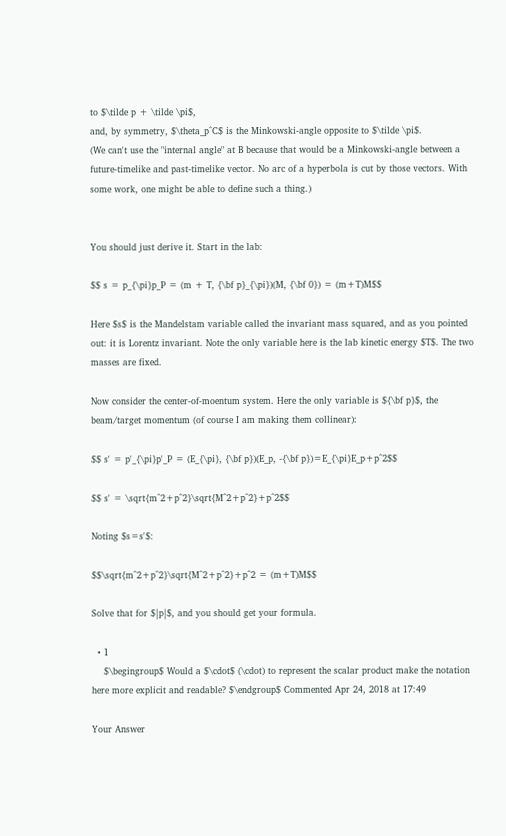to $\tilde p + \tilde \pi$,
and, by symmetry, $\theta_p^C$ is the Minkowski-angle opposite to $\tilde \pi$.
(We can't use the "internal angle" at B because that would be a Minkowski-angle between a future-timelike and past-timelike vector. No arc of a hyperbola is cut by those vectors. With some work, one might be able to define such a thing.)


You should just derive it. Start in the lab:

$$ s = p_{\pi}p_P = (m + T, {\bf p}_{\pi})(M, {\bf 0}) = (m+T)M$$

Here $s$ is the Mandelstam variable called the invariant mass squared, and as you pointed out: it is Lorentz invariant. Note the only variable here is the lab kinetic energy $T$. The two masses are fixed.

Now consider the center-of-moentum system. Here the only variable is ${\bf p}$, the beam/target momentum (of course I am making them collinear):

$$ s' = p'_{\pi}p'_P = (E_{\pi}, {\bf p})(E_p, -{\bf p})=E_{\pi}E_p+p^2$$

$$ s' = \sqrt{m^2+p^2}\sqrt{M^2+p^2}+p^2$$

Noting $s=s'$:

$$\sqrt{m^2+p^2}\sqrt{M^2+p^2}+p^2 = (m+T)M$$

Solve that for $|p|$, and you should get your formula.

  • 1
    $\begingroup$ Would a $\cdot$ (\cdot) to represent the scalar product make the notation here more explicit and readable? $\endgroup$ Commented Apr 24, 2018 at 17:49

Your Answer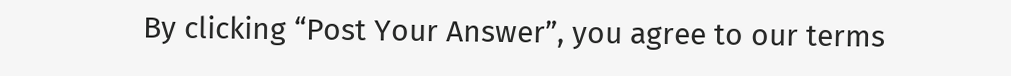By clicking “Post Your Answer”, you agree to our terms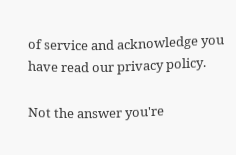of service and acknowledge you have read our privacy policy.

Not the answer you're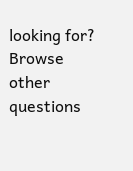looking for? Browse other questions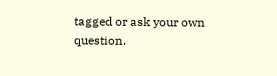tagged or ask your own question.